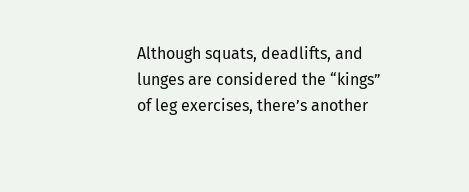Although squats, deadlifts, and lunges are considered the “kings” of leg exercises, there’s another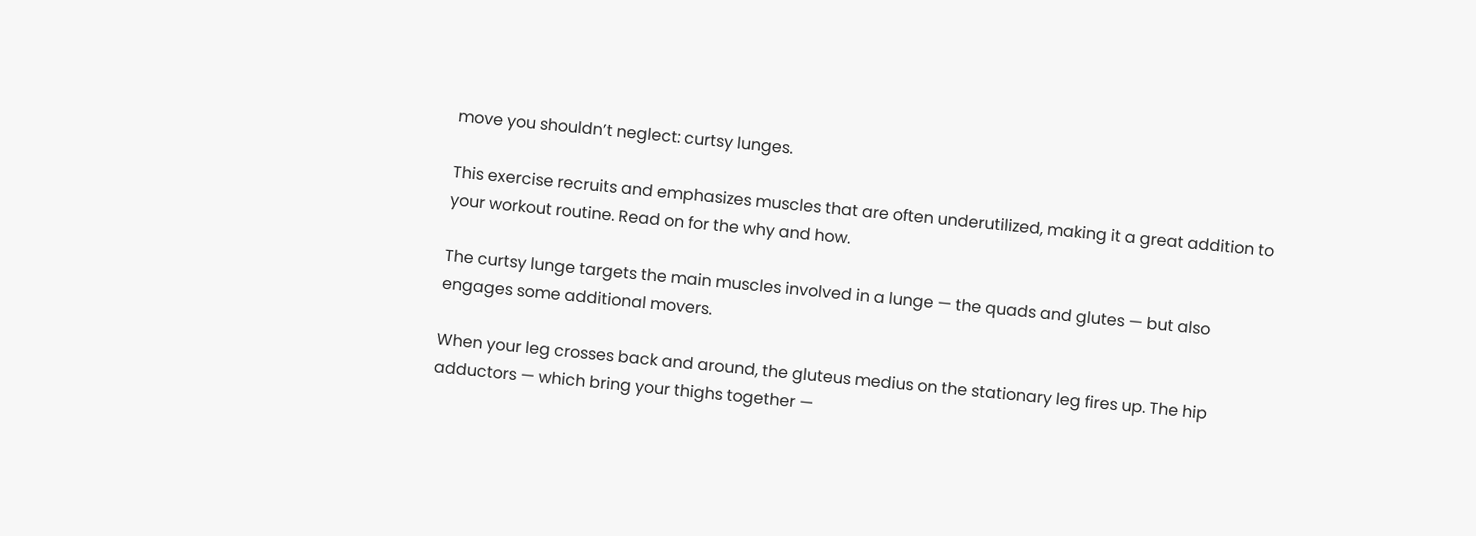move you shouldn’t neglect: curtsy lunges.

This exercise recruits and emphasizes muscles that are often underutilized, making it a great addition to your workout routine. Read on for the why and how.

The curtsy lunge targets the main muscles involved in a lunge — the quads and glutes — but also engages some additional movers.

When your leg crosses back and around, the gluteus medius on the stationary leg fires up. The hip adductors — which bring your thighs together —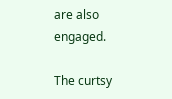are also engaged.

The curtsy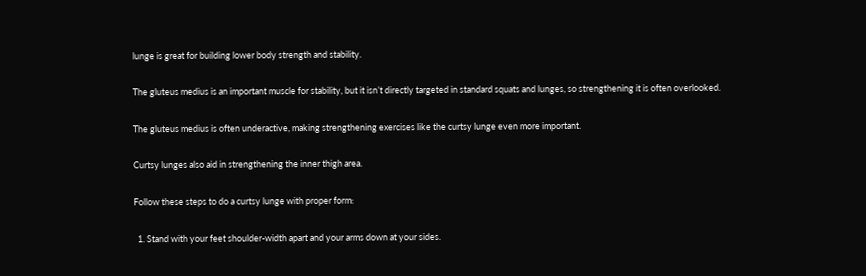lunge is great for building lower body strength and stability.

The gluteus medius is an important muscle for stability, but it isn’t directly targeted in standard squats and lunges, so strengthening it is often overlooked.

The gluteus medius is often underactive, making strengthening exercises like the curtsy lunge even more important.

Curtsy lunges also aid in strengthening the inner thigh area.

Follow these steps to do a curtsy lunge with proper form:

  1. Stand with your feet shoulder-width apart and your arms down at your sides.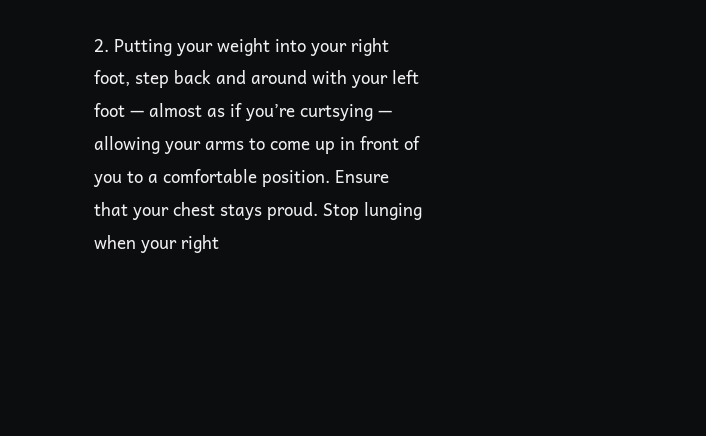2. Putting your weight into your right foot, step back and around with your left foot — almost as if you’re curtsying — allowing your arms to come up in front of you to a comfortable position. Ensure that your chest stays proud. Stop lunging when your right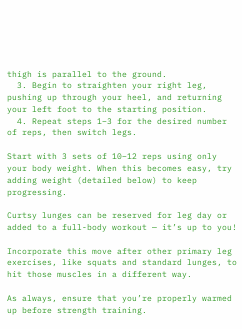thigh is parallel to the ground.
  3. Begin to straighten your right leg, pushing up through your heel, and returning your left foot to the starting position.
  4. Repeat steps 1–3 for the desired number of reps, then switch legs.

Start with 3 sets of 10–12 reps using only your body weight. When this becomes easy, try adding weight (detailed below) to keep progressing.

Curtsy lunges can be reserved for leg day or added to a full-body workout — it’s up to you!

Incorporate this move after other primary leg exercises, like squats and standard lunges, to hit those muscles in a different way.

As always, ensure that you’re properly warmed up before strength training.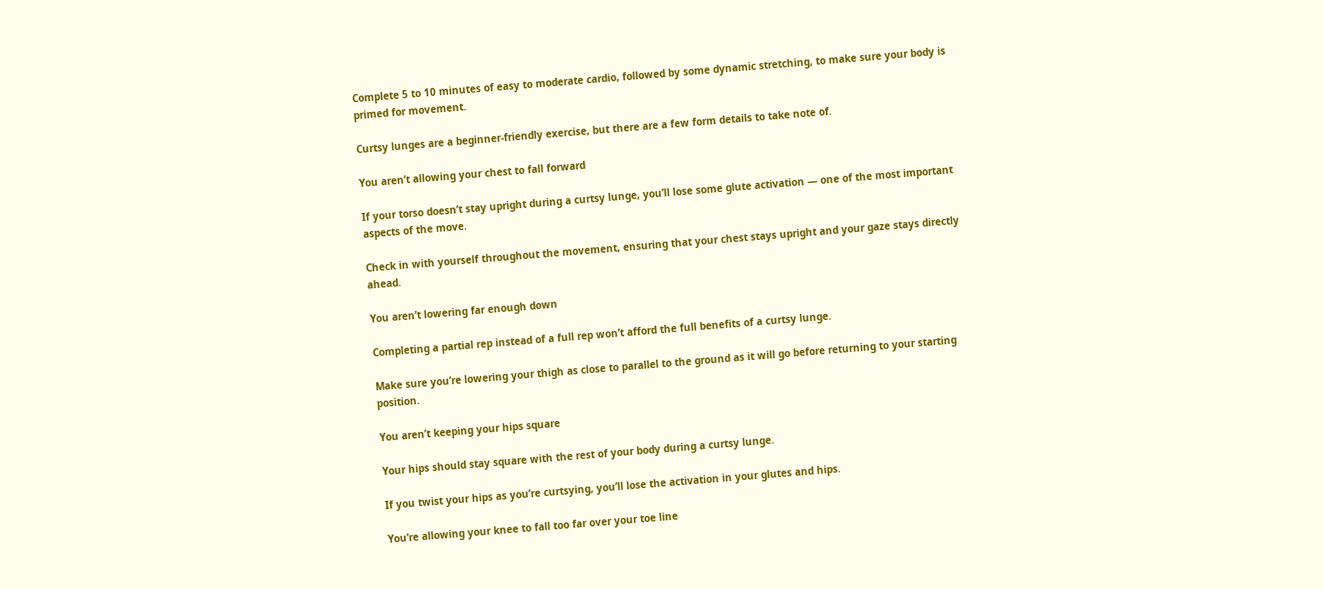Complete 5 to 10 minutes of easy to moderate cardio, followed by some dynamic stretching, to make sure your body is primed for movement.

Curtsy lunges are a beginner-friendly exercise, but there are a few form details to take note of.

You aren’t allowing your chest to fall forward

If your torso doesn’t stay upright during a curtsy lunge, you’ll lose some glute activation — one of the most important aspects of the move.

Check in with yourself throughout the movement, ensuring that your chest stays upright and your gaze stays directly ahead.

You aren’t lowering far enough down

Completing a partial rep instead of a full rep won’t afford the full benefits of a curtsy lunge.

Make sure you’re lowering your thigh as close to parallel to the ground as it will go before returning to your starting position.

You aren’t keeping your hips square

Your hips should stay square with the rest of your body during a curtsy lunge.

If you twist your hips as you’re curtsying, you’ll lose the activation in your glutes and hips.

You’re allowing your knee to fall too far over your toe line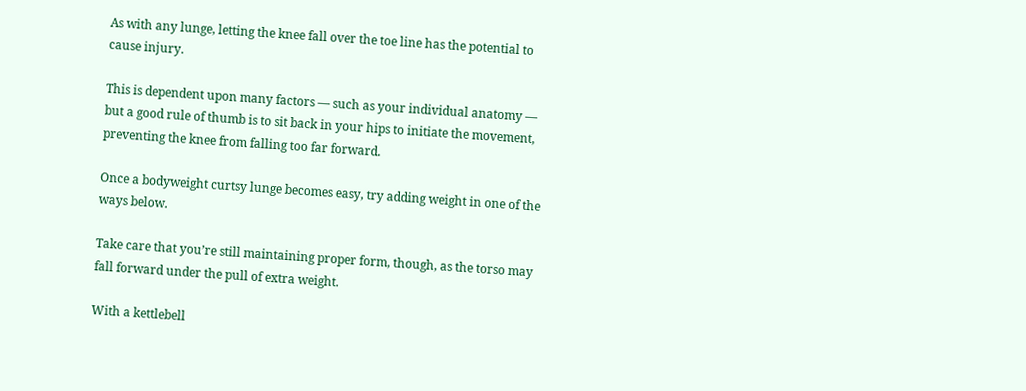As with any lunge, letting the knee fall over the toe line has the potential to cause injury.

This is dependent upon many factors — such as your individual anatomy — but a good rule of thumb is to sit back in your hips to initiate the movement, preventing the knee from falling too far forward.

Once a bodyweight curtsy lunge becomes easy, try adding weight in one of the ways below.

Take care that you’re still maintaining proper form, though, as the torso may fall forward under the pull of extra weight.

With a kettlebell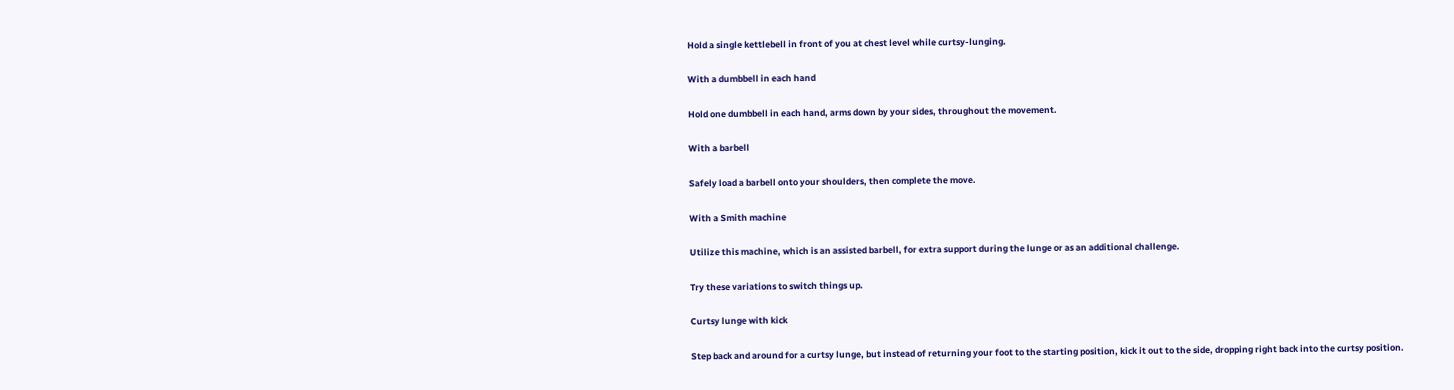Hold a single kettlebell in front of you at chest level while curtsy-lunging.

With a dumbbell in each hand

Hold one dumbbell in each hand, arms down by your sides, throughout the movement.

With a barbell

Safely load a barbell onto your shoulders, then complete the move.

With a Smith machine

Utilize this machine, which is an assisted barbell, for extra support during the lunge or as an additional challenge.

Try these variations to switch things up.

Curtsy lunge with kick

Step back and around for a curtsy lunge, but instead of returning your foot to the starting position, kick it out to the side, dropping right back into the curtsy position.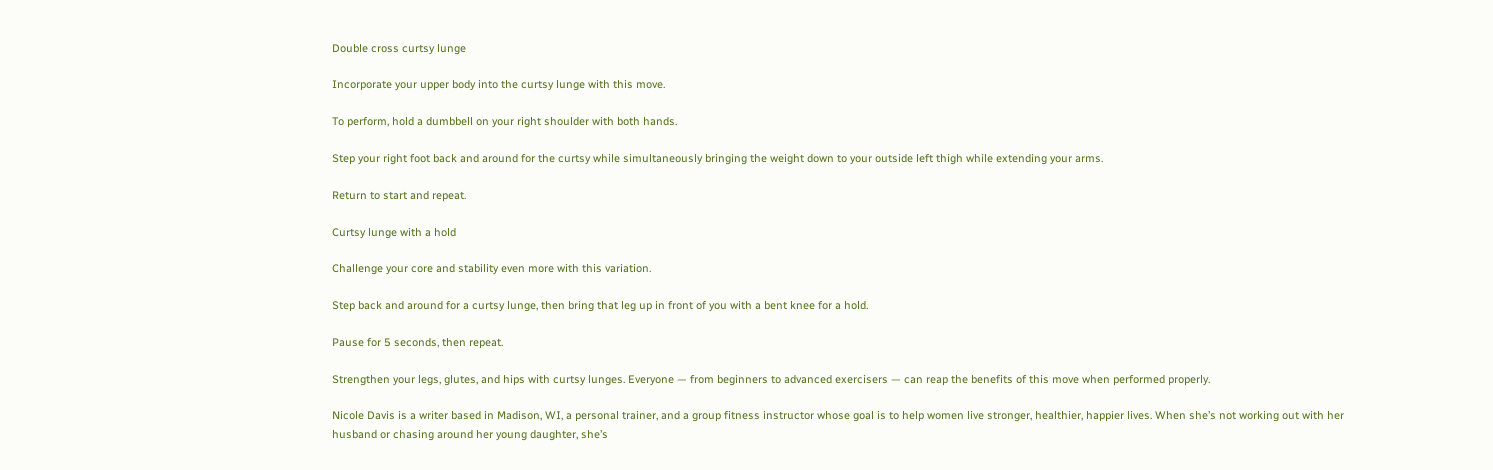Double cross curtsy lunge

Incorporate your upper body into the curtsy lunge with this move.

To perform, hold a dumbbell on your right shoulder with both hands.

Step your right foot back and around for the curtsy while simultaneously bringing the weight down to your outside left thigh while extending your arms.

Return to start and repeat.

Curtsy lunge with a hold

Challenge your core and stability even more with this variation.

Step back and around for a curtsy lunge, then bring that leg up in front of you with a bent knee for a hold.

Pause for 5 seconds, then repeat.

Strengthen your legs, glutes, and hips with curtsy lunges. Everyone — from beginners to advanced exercisers — can reap the benefits of this move when performed properly.

Nicole Davis is a writer based in Madison, WI, a personal trainer, and a group fitness instructor whose goal is to help women live stronger, healthier, happier lives. When she’s not working out with her husband or chasing around her young daughter, she’s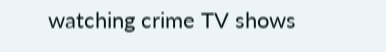watching crime TV shows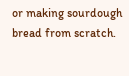or making sourdough bread from scratch.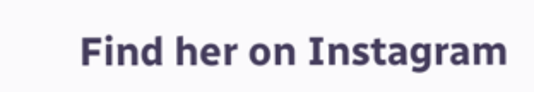Find her on Instagram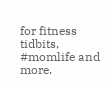for fitness tidbits, #momlife and more.